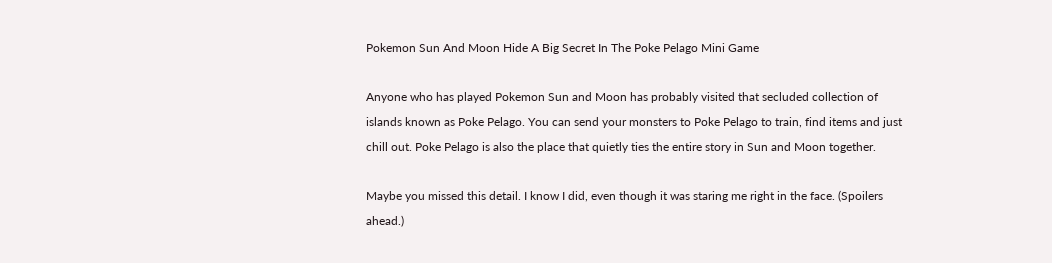Pokemon Sun And Moon Hide A Big Secret In The Poke Pelago Mini Game

Anyone who has played Pokemon Sun and Moon has probably visited that secluded collection of islands known as Poke Pelago. You can send your monsters to Poke Pelago to train, find items and just chill out. Poke Pelago is also the place that quietly ties the entire story in Sun and Moon together.

Maybe you missed this detail. I know I did, even though it was staring me right in the face. (Spoilers ahead.)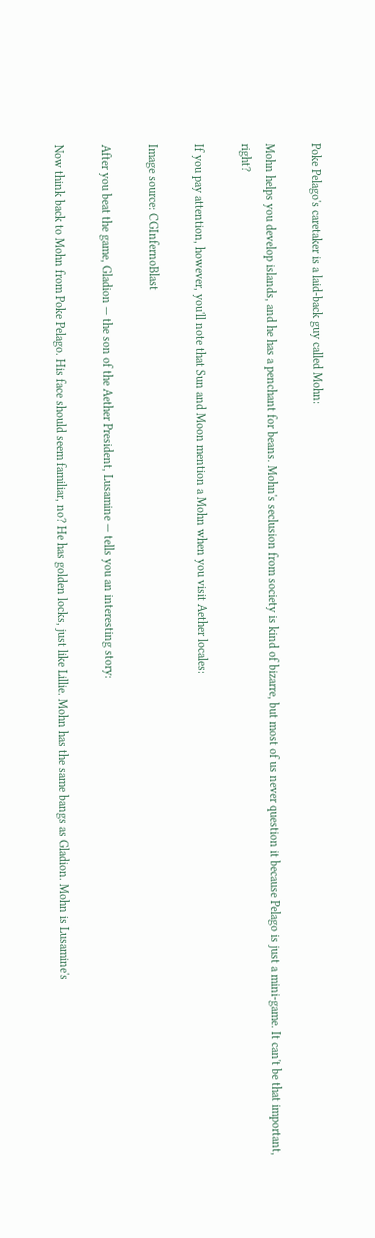Poke Pelago's caretaker is a laid-back guy called Mohn:

Mohn helps you develop islands, and he has a penchant for beans. Mohn's seclusion from society is kind of bizarre, but most of us never question it because Pelago is just a mini-game. It can't be that important, right?

If you pay attention, however, you'll note that Sun and Moon mention a Mohn when you visit Aether locales:

Image source: CGInfernoBlast

After you beat the game, Gladion — the son of the Aether President, Lusamine — tells you an interesting story:

Now think back to Mohn from Poke Pelago. His face should seem familiar, no? He has golden locks, just like Lillie. Mohn has the same bangs as Gladion. Mohn is Lusamine's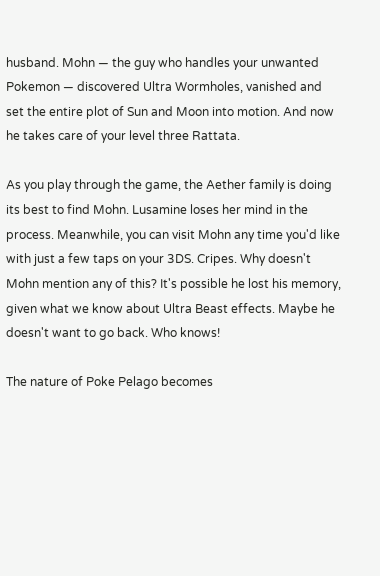husband. Mohn — the guy who handles your unwanted Pokemon — discovered Ultra Wormholes, vanished and set the entire plot of Sun and Moon into motion. And now he takes care of your level three Rattata.

As you play through the game, the Aether family is doing its best to find Mohn. Lusamine loses her mind in the process. Meanwhile, you can visit Mohn any time you'd like with just a few taps on your 3DS. Cripes. Why doesn't Mohn mention any of this? It's possible he lost his memory, given what we know about Ultra Beast effects. Maybe he doesn't want to go back. Who knows!

The nature of Poke Pelago becomes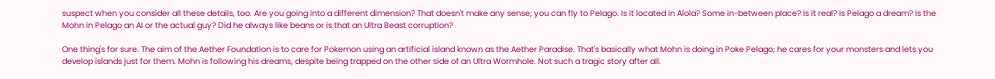suspect when you consider all these details, too. Are you going into a different dimension? That doesn't make any sense; you can fly to Pelago. Is it located in Alola? Some in-between place? Is it real? Is Pelago a dream? Is the Mohn in Pelago an AI or the actual guy? Did he always like beans or is that an Ultra Beast corruption?

One thing's for sure. The aim of the Aether Foundation is to care for Pokemon using an artificial island known as the Aether Paradise. That's basically what Mohn is doing in Poke Pelago; he cares for your monsters and lets you develop islands just for them. Mohn is following his dreams, despite being trapped on the other side of an Ultra Wormhole. Not such a tragic story after all.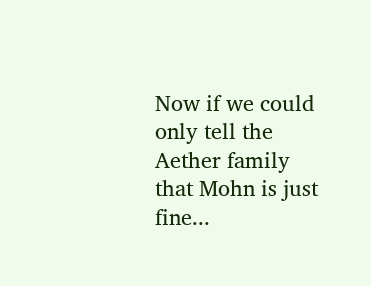Now if we could only tell the Aether family that Mohn is just fine...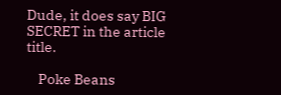Dude, it does say BIG SECRET in the article title.

    Poke Beans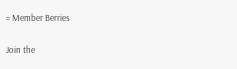= Member Berries

Join the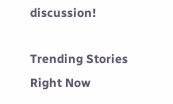discussion!

Trending Stories Right Now